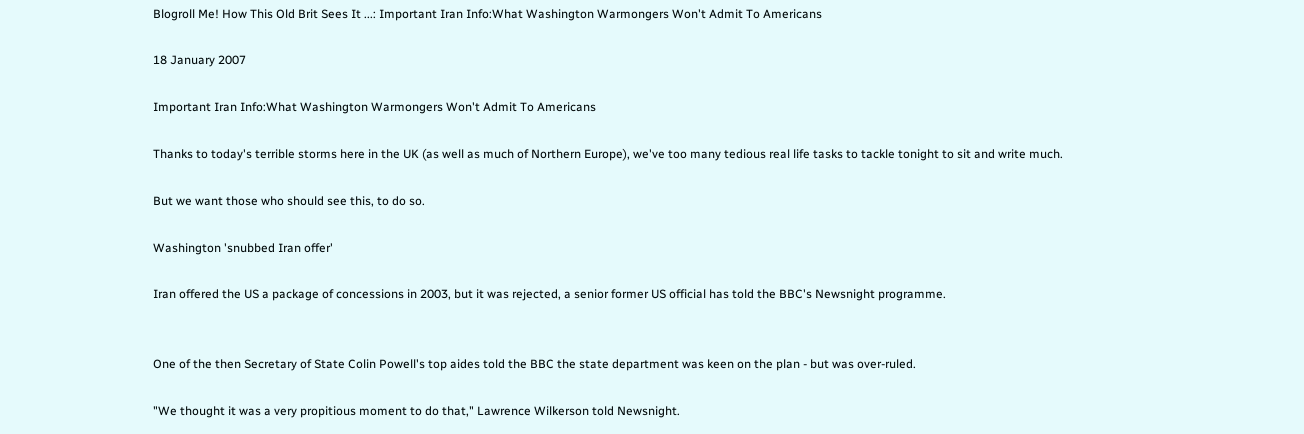Blogroll Me! How This Old Brit Sees It ...: Important Iran Info:What Washington Warmongers Won't Admit To Americans

18 January 2007

Important Iran Info:What Washington Warmongers Won't Admit To Americans

Thanks to today's terrible storms here in the UK (as well as much of Northern Europe), we've too many tedious real life tasks to tackle tonight to sit and write much.

But we want those who should see this, to do so.

Washington 'snubbed Iran offer'

Iran offered the US a package of concessions in 2003, but it was rejected, a senior former US official has told the BBC's Newsnight programme.


One of the then Secretary of State Colin Powell's top aides told the BBC the state department was keen on the plan - but was over-ruled.

"We thought it was a very propitious moment to do that," Lawrence Wilkerson told Newsnight.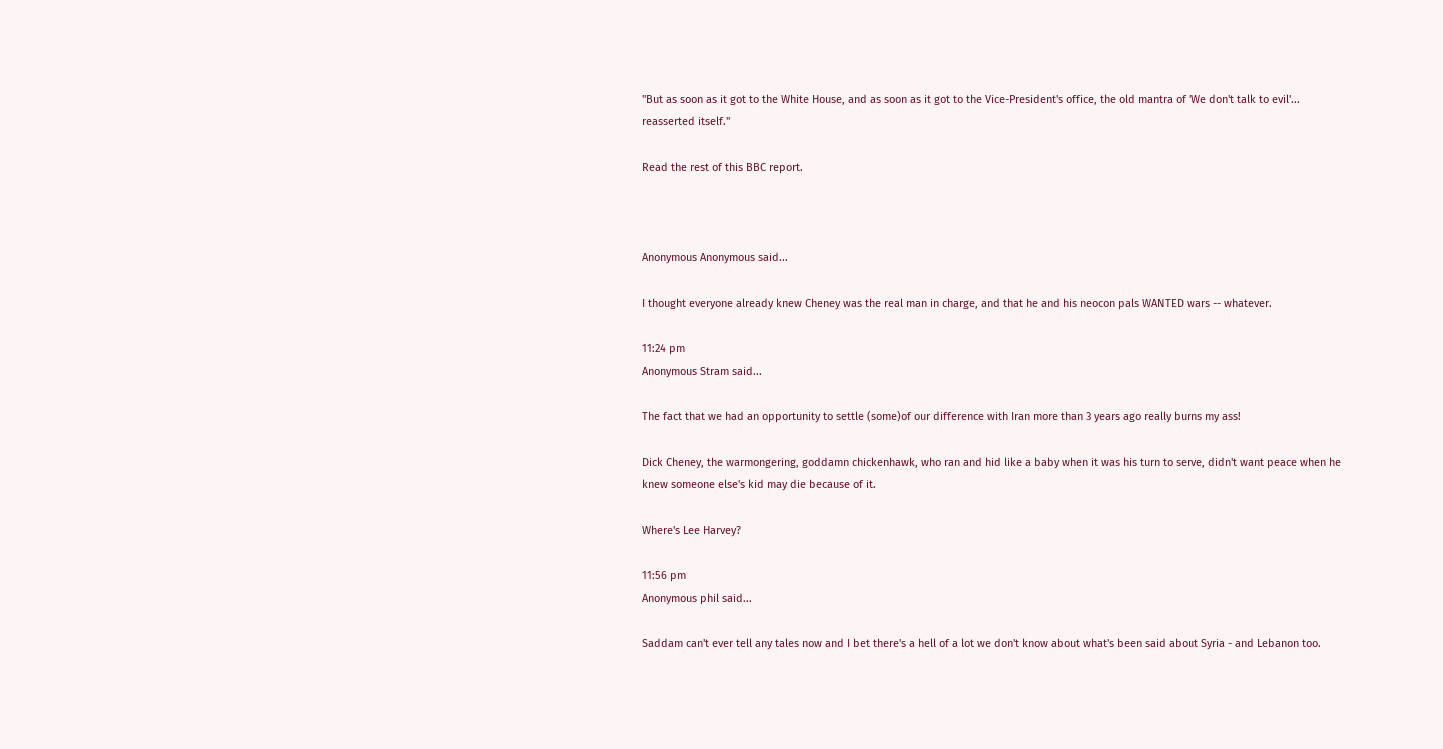"But as soon as it got to the White House, and as soon as it got to the Vice-President's office, the old mantra of 'We don't talk to evil'... reasserted itself."

Read the rest of this BBC report.



Anonymous Anonymous said...

I thought everyone already knew Cheney was the real man in charge, and that he and his neocon pals WANTED wars -- whatever.

11:24 pm
Anonymous Stram said...

The fact that we had an opportunity to settle (some)of our difference with Iran more than 3 years ago really burns my ass!

Dick Cheney, the warmongering, goddamn chickenhawk, who ran and hid like a baby when it was his turn to serve, didn't want peace when he knew someone else's kid may die because of it.

Where's Lee Harvey?

11:56 pm
Anonymous phil said...

Saddam can't ever tell any tales now and I bet there's a hell of a lot we don't know about what's been said about Syria - and Lebanon too.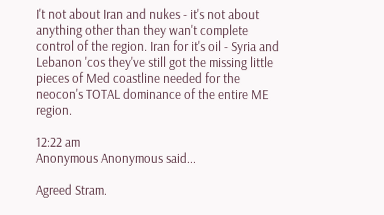I't not about Iran and nukes - it's not about anything other than they wan't complete control of the region. Iran for it's oil - Syria and Lebanon 'cos they've still got the missing little pieces of Med coastline needed for the neocon's TOTAL dominance of the entire ME region.

12:22 am
Anonymous Anonymous said...

Agreed Stram.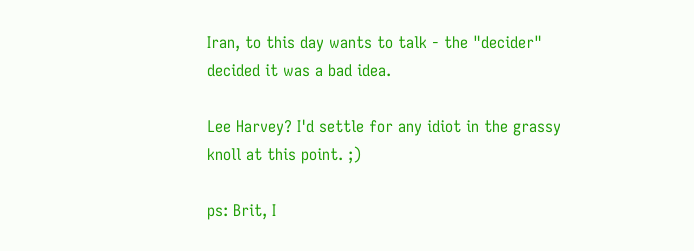Iran, to this day wants to talk - the "decider" decided it was a bad idea.

Lee Harvey? I'd settle for any idiot in the grassy knoll at this point. ;)

ps: Brit, I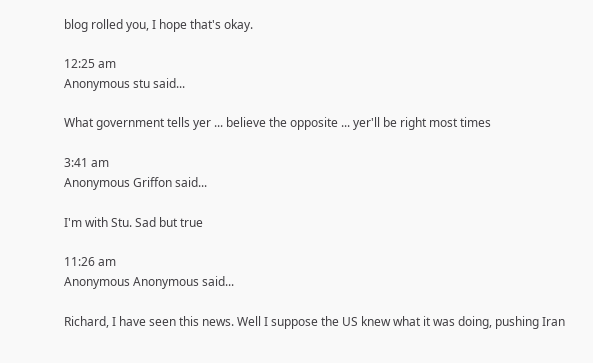blog rolled you, I hope that's okay.

12:25 am
Anonymous stu said...

What government tells yer ... believe the opposite ... yer'll be right most times

3:41 am
Anonymous Griffon said...

I'm with Stu. Sad but true

11:26 am
Anonymous Anonymous said...

Richard, I have seen this news. Well I suppose the US knew what it was doing, pushing Iran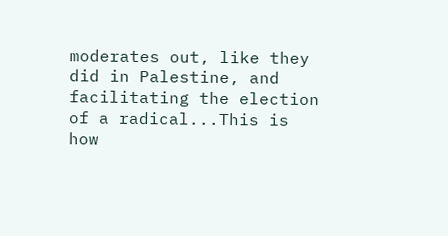moderates out, like they did in Palestine, and facilitating the election of a radical...This is how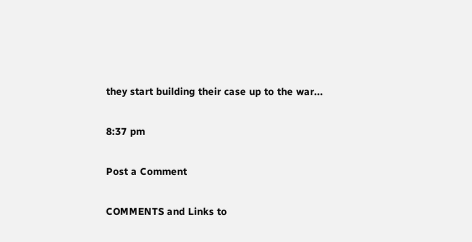they start building their case up to the war...

8:37 pm

Post a Comment

COMMENTS and Links to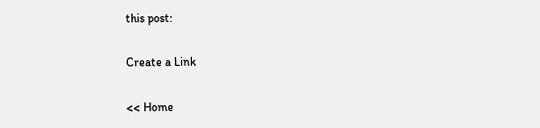this post:

Create a Link

<< Home